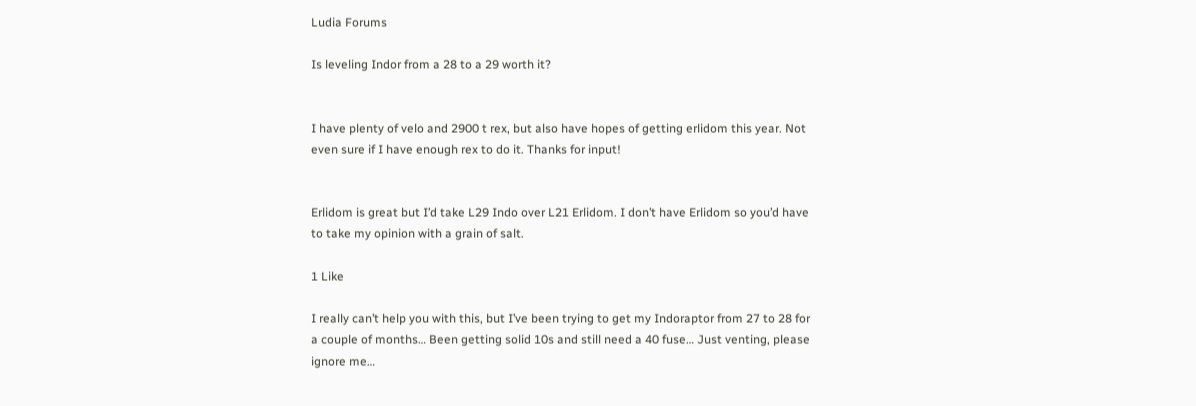Ludia Forums

Is leveling Indor from a 28 to a 29 worth it?


I have plenty of velo and 2900 t rex, but also have hopes of getting erlidom this year. Not even sure if I have enough rex to do it. Thanks for input!


Erlidom is great but I’d take L29 Indo over L21 Erlidom. I don’t have Erlidom so you’d have to take my opinion with a grain of salt.

1 Like

I really can’t help you with this, but I’ve been trying to get my Indoraptor from 27 to 28 for a couple of months… Been getting solid 10s and still need a 40 fuse… Just venting, please ignore me…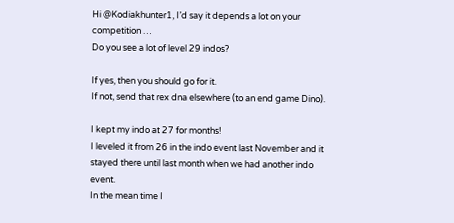Hi @Kodiakhunter1, I’d say it depends a lot on your competition …
Do you see a lot of level 29 indos?

If yes, then you should go for it.
If not, send that rex dna elsewhere (to an end game Dino).

I kept my indo at 27 for months!
I leveled it from 26 in the indo event last November and it stayed there until last month when we had another indo event.
In the mean time I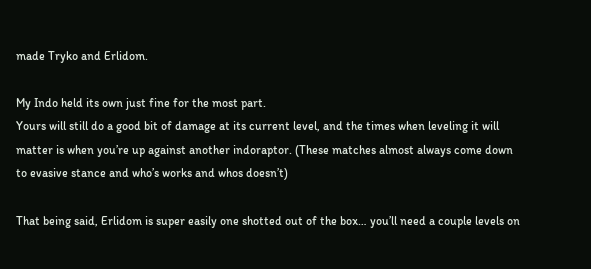made Tryko and Erlidom.

My Indo held its own just fine for the most part.
Yours will still do a good bit of damage at its current level, and the times when leveling it will matter is when you’re up against another indoraptor. (These matches almost always come down to evasive stance and who’s works and whos doesn’t)

That being said, Erlidom is super easily one shotted out of the box… you’ll need a couple levels on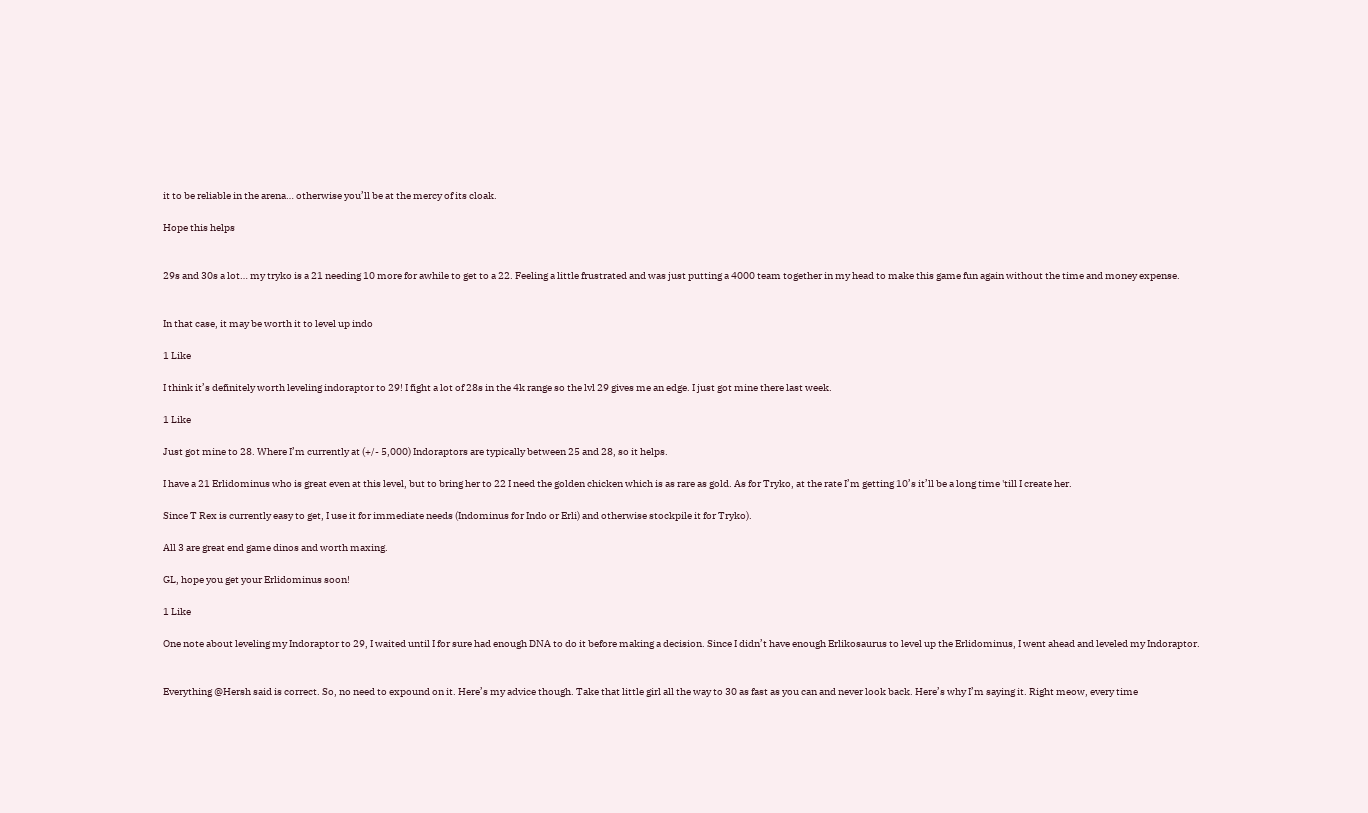it to be reliable in the arena… otherwise you’ll be at the mercy of its cloak.

Hope this helps


29s and 30s a lot… my tryko is a 21 needing 10 more for awhile to get to a 22. Feeling a little frustrated and was just putting a 4000 team together in my head to make this game fun again without the time and money expense.


In that case, it may be worth it to level up indo

1 Like

I think it’s definitely worth leveling indoraptor to 29! I fight a lot of 28s in the 4k range so the lvl 29 gives me an edge. I just got mine there last week.

1 Like

Just got mine to 28. Where I’m currently at (+/- 5,000) Indoraptors are typically between 25 and 28, so it helps.

I have a 21 Erlidominus who is great even at this level, but to bring her to 22 I need the golden chicken which is as rare as gold. As for Tryko, at the rate I’m getting 10’s it’ll be a long time 'till I create her.

Since T Rex is currently easy to get, I use it for immediate needs (Indominus for Indo or Erli) and otherwise stockpile it for Tryko).

All 3 are great end game dinos and worth maxing.

GL, hope you get your Erlidominus soon!

1 Like

One note about leveling my Indoraptor to 29, I waited until I for sure had enough DNA to do it before making a decision. Since I didn’t have enough Erlikosaurus to level up the Erlidominus, I went ahead and leveled my Indoraptor.


Everything @Hersh said is correct. So, no need to expound on it. Here’s my advice though. Take that little girl all the way to 30 as fast as you can and never look back. Here’s why I’m saying it. Right meow, every time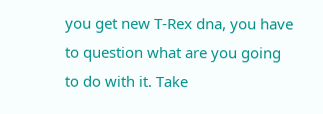you get new T-Rex dna, you have to question what are you going to do with it. Take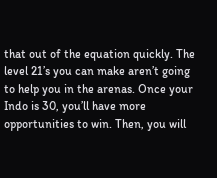that out of the equation quickly. The level 21’s you can make aren’t going to help you in the arenas. Once your Indo is 30, you’ll have more opportunities to win. Then, you will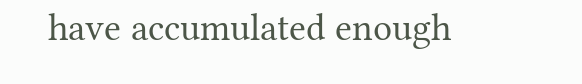have accumulated enough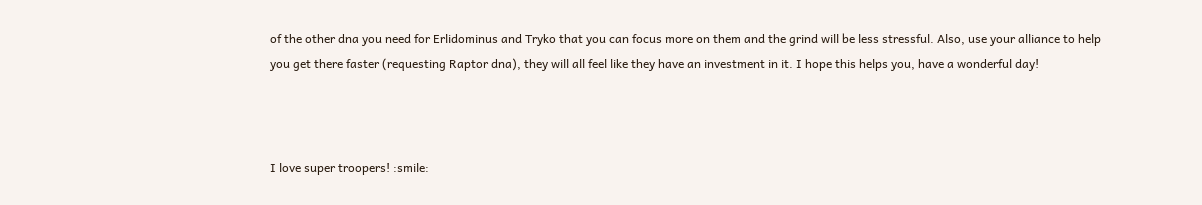of the other dna you need for Erlidominus and Tryko that you can focus more on them and the grind will be less stressful. Also, use your alliance to help you get there faster (requesting Raptor dna), they will all feel like they have an investment in it. I hope this helps you, have a wonderful day!



I love super troopers! :smile: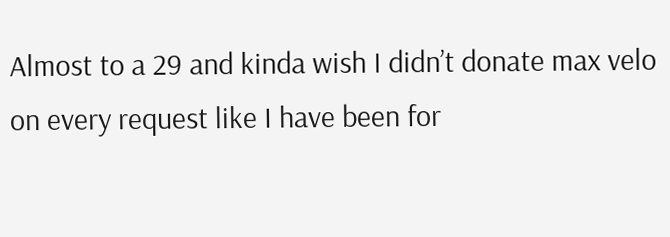Almost to a 29 and kinda wish I didn’t donate max velo on every request like I have been for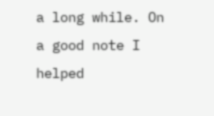a long while. On a good note I helped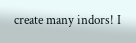create many indors! I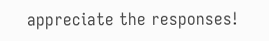appreciate the responses!